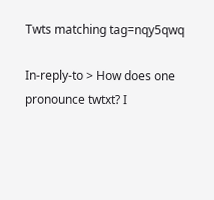Twts matching tag=nqy5qwq

In-reply-to > How does one pronounce twtxt? I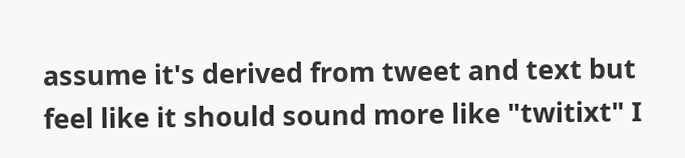assume it's derived from tweet and text but feel like it should sound more like "twitixt" I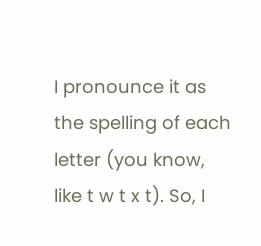I pronounce it as the spelling of each letter (you know, like t w t x t). So, I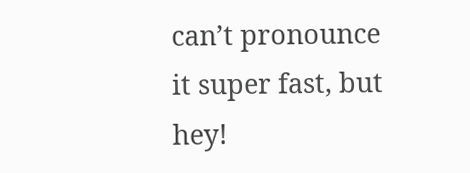can’t pronounce it super fast, but hey!